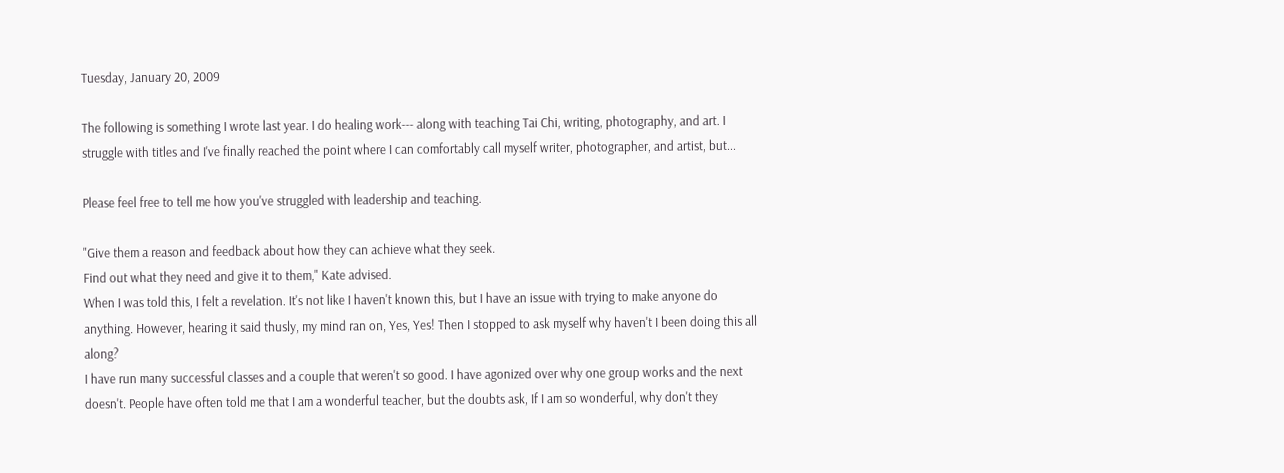Tuesday, January 20, 2009

The following is something I wrote last year. I do healing work--- along with teaching Tai Chi, writing, photography, and art. I struggle with titles and I've finally reached the point where I can comfortably call myself writer, photographer, and artist, but...

Please feel free to tell me how you've struggled with leadership and teaching.

"Give them a reason and feedback about how they can achieve what they seek.
Find out what they need and give it to them," Kate advised.
When I was told this, I felt a revelation. It's not like I haven't known this, but I have an issue with trying to make anyone do anything. However, hearing it said thusly, my mind ran on, Yes, Yes! Then I stopped to ask myself why haven't I been doing this all along?
I have run many successful classes and a couple that weren't so good. I have agonized over why one group works and the next doesn't. People have often told me that I am a wonderful teacher, but the doubts ask, If I am so wonderful, why don't they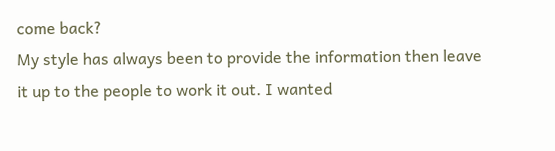come back?
My style has always been to provide the information then leave it up to the people to work it out. I wanted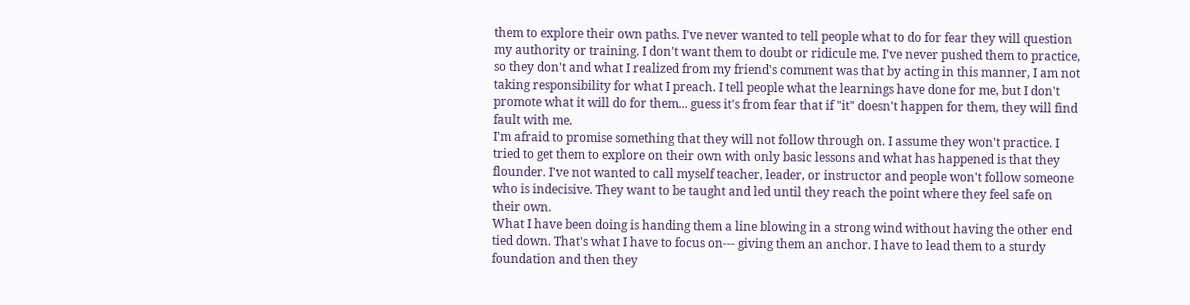them to explore their own paths. I've never wanted to tell people what to do for fear they will question my authority or training. I don't want them to doubt or ridicule me. I've never pushed them to practice, so they don't and what I realized from my friend's comment was that by acting in this manner, I am not taking responsibility for what I preach. I tell people what the learnings have done for me, but I don't promote what it will do for them... guess it's from fear that if "it" doesn't happen for them, they will find fault with me.
I'm afraid to promise something that they will not follow through on. I assume they won't practice. I tried to get them to explore on their own with only basic lessons and what has happened is that they flounder. I've not wanted to call myself teacher, leader, or instructor and people won't follow someone who is indecisive. They want to be taught and led until they reach the point where they feel safe on their own.
What I have been doing is handing them a line blowing in a strong wind without having the other end tied down. That's what I have to focus on--- giving them an anchor. I have to lead them to a sturdy foundation and then they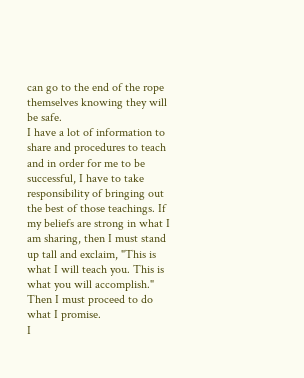can go to the end of the rope themselves knowing they will be safe.
I have a lot of information to share and procedures to teach and in order for me to be successful, I have to take responsibility of bringing out the best of those teachings. If my beliefs are strong in what I am sharing, then I must stand up tall and exclaim, "This is what I will teach you. This is what you will accomplish." Then I must proceed to do what I promise.
I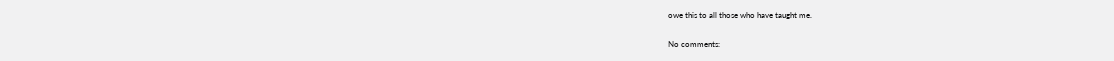owe this to all those who have taught me.

No comments: